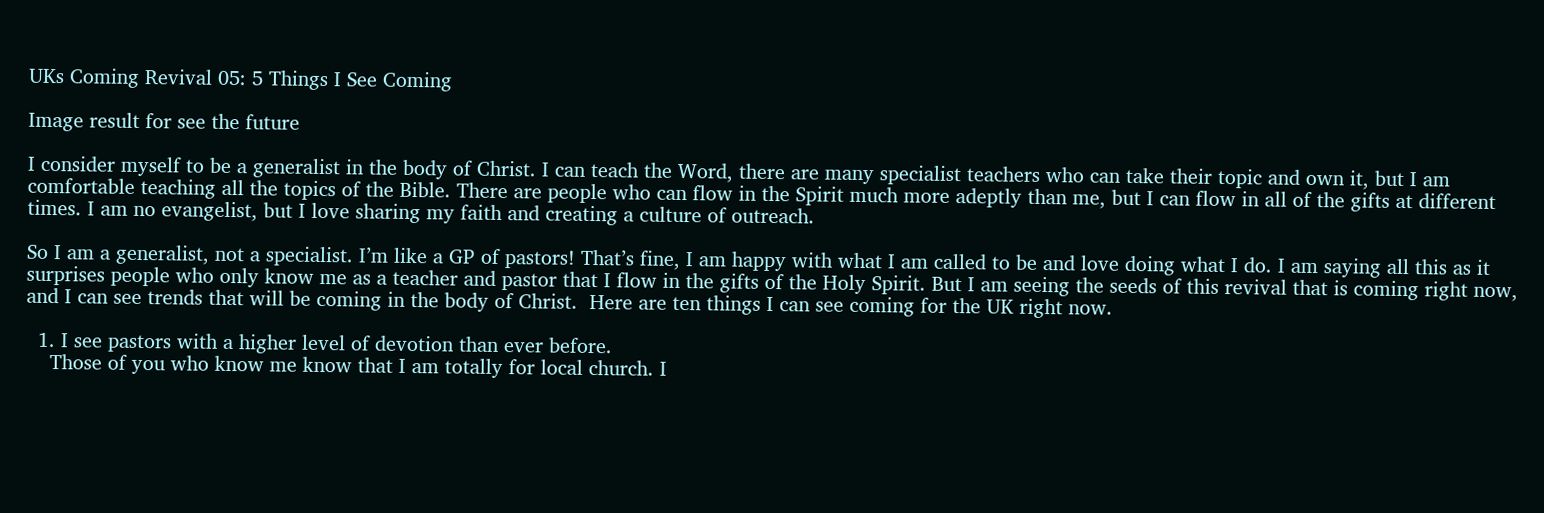UKs Coming Revival 05: 5 Things I See Coming

Image result for see the future

I consider myself to be a generalist in the body of Christ. I can teach the Word, there are many specialist teachers who can take their topic and own it, but I am comfortable teaching all the topics of the Bible. There are people who can flow in the Spirit much more adeptly than me, but I can flow in all of the gifts at different times. I am no evangelist, but I love sharing my faith and creating a culture of outreach.

So I am a generalist, not a specialist. I’m like a GP of pastors! That’s fine, I am happy with what I am called to be and love doing what I do. I am saying all this as it surprises people who only know me as a teacher and pastor that I flow in the gifts of the Holy Spirit. But I am seeing the seeds of this revival that is coming right now, and I can see trends that will be coming in the body of Christ.  Here are ten things I can see coming for the UK right now.

  1. I see pastors with a higher level of devotion than ever before.
    Those of you who know me know that I am totally for local church. I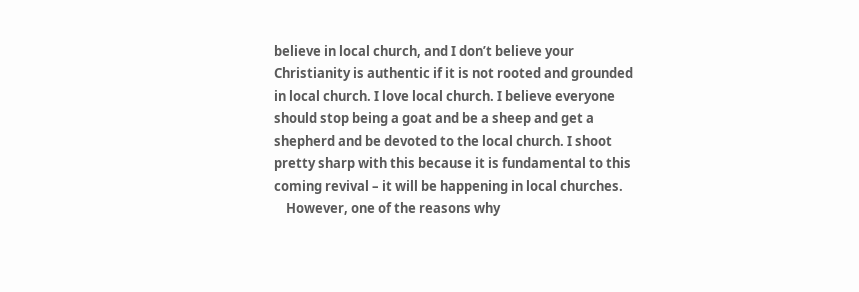believe in local church, and I don’t believe your Christianity is authentic if it is not rooted and grounded in local church. I love local church. I believe everyone should stop being a goat and be a sheep and get a shepherd and be devoted to the local church. I shoot pretty sharp with this because it is fundamental to this coming revival – it will be happening in local churches.
    However, one of the reasons why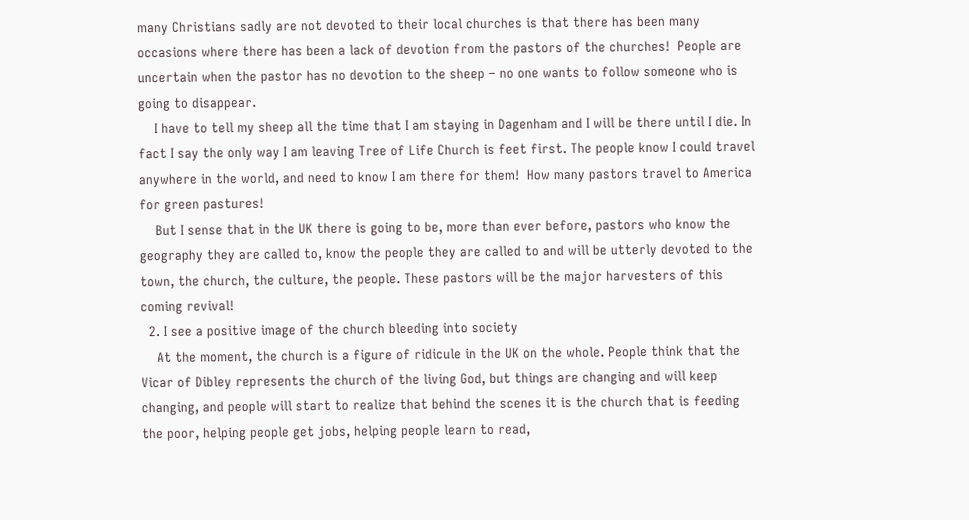many Christians sadly are not devoted to their local churches is that there has been many occasions where there has been a lack of devotion from the pastors of the churches!  People are uncertain when the pastor has no devotion to the sheep – no one wants to follow someone who is going to disappear.
    I have to tell my sheep all the time that I am staying in Dagenham and I will be there until I die. In fact I say the only way I am leaving Tree of Life Church is feet first. The people know I could travel anywhere in the world, and need to know I am there for them!  How many pastors travel to America for green pastures!
    But I sense that in the UK there is going to be, more than ever before, pastors who know the geography they are called to, know the people they are called to and will be utterly devoted to the town, the church, the culture, the people. These pastors will be the major harvesters of this coming revival!
  2. I see a positive image of the church bleeding into society
    At the moment, the church is a figure of ridicule in the UK on the whole. People think that the Vicar of Dibley represents the church of the living God, but things are changing and will keep changing, and people will start to realize that behind the scenes it is the church that is feeding the poor, helping people get jobs, helping people learn to read,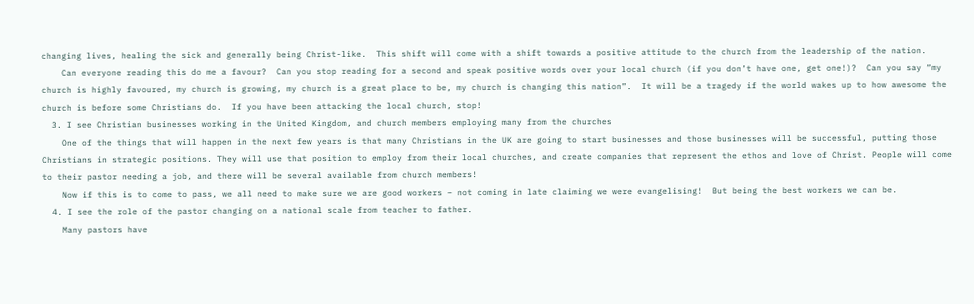changing lives, healing the sick and generally being Christ-like.  This shift will come with a shift towards a positive attitude to the church from the leadership of the nation.
    Can everyone reading this do me a favour?  Can you stop reading for a second and speak positive words over your local church (if you don’t have one, get one!)?  Can you say “my church is highly favoured, my church is growing, my church is a great place to be, my church is changing this nation”.  It will be a tragedy if the world wakes up to how awesome the church is before some Christians do.  If you have been attacking the local church, stop!
  3. I see Christian businesses working in the United Kingdom, and church members employing many from the churches
    One of the things that will happen in the next few years is that many Christians in the UK are going to start businesses and those businesses will be successful, putting those Christians in strategic positions. They will use that position to employ from their local churches, and create companies that represent the ethos and love of Christ. People will come to their pastor needing a job, and there will be several available from church members!
    Now if this is to come to pass, we all need to make sure we are good workers – not coming in late claiming we were evangelising!  But being the best workers we can be.
  4. I see the role of the pastor changing on a national scale from teacher to father.
    Many pastors have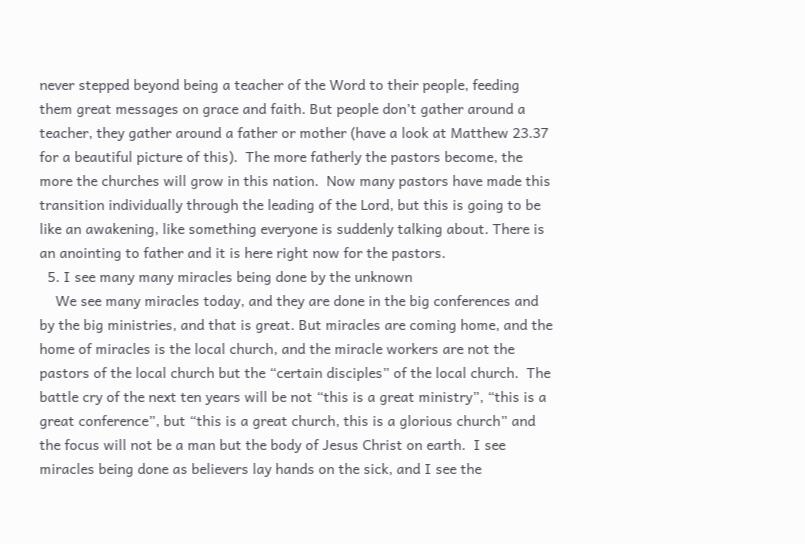never stepped beyond being a teacher of the Word to their people, feeding them great messages on grace and faith. But people don’t gather around a teacher, they gather around a father or mother (have a look at Matthew 23.37 for a beautiful picture of this).  The more fatherly the pastors become, the more the churches will grow in this nation.  Now many pastors have made this transition individually through the leading of the Lord, but this is going to be like an awakening, like something everyone is suddenly talking about. There is an anointing to father and it is here right now for the pastors.
  5. I see many many miracles being done by the unknown
    We see many miracles today, and they are done in the big conferences and by the big ministries, and that is great. But miracles are coming home, and the home of miracles is the local church, and the miracle workers are not the pastors of the local church but the “certain disciples” of the local church.  The battle cry of the next ten years will be not “this is a great ministry”, “this is a great conference”, but “this is a great church, this is a glorious church” and the focus will not be a man but the body of Jesus Christ on earth.  I see miracles being done as believers lay hands on the sick, and I see the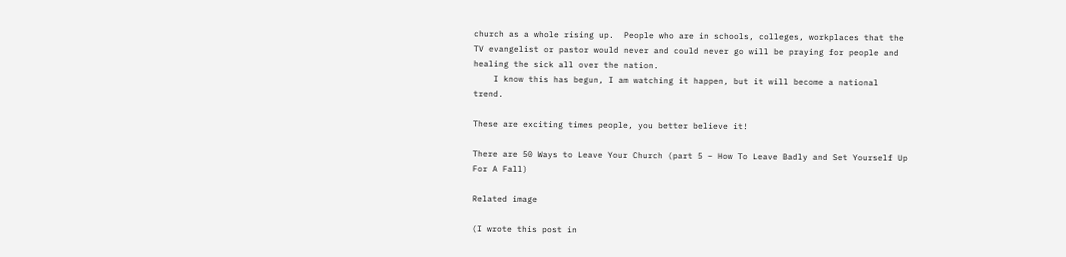church as a whole rising up.  People who are in schools, colleges, workplaces that the TV evangelist or pastor would never and could never go will be praying for people and healing the sick all over the nation.
    I know this has begun, I am watching it happen, but it will become a national trend.

These are exciting times people, you better believe it!

There are 50 Ways to Leave Your Church (part 5 – How To Leave Badly and Set Yourself Up For A Fall)

Related image

(I wrote this post in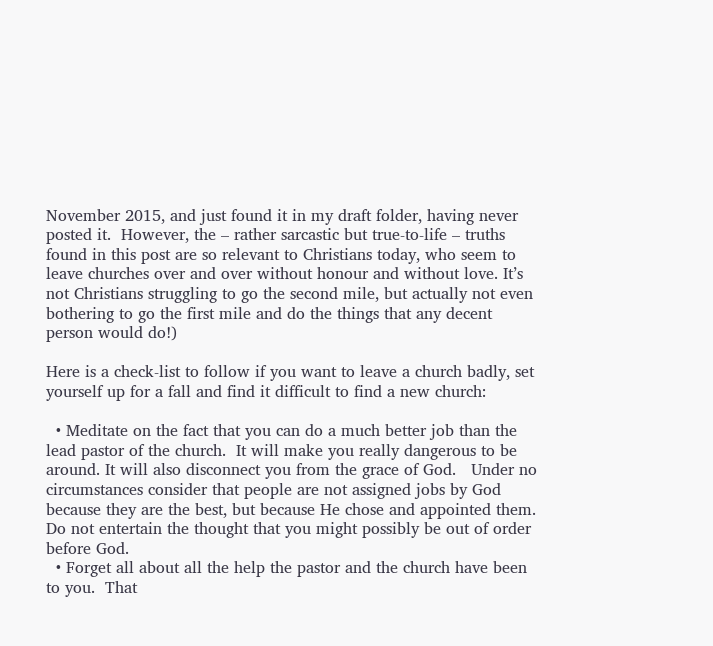November 2015, and just found it in my draft folder, having never posted it.  However, the – rather sarcastic but true-to-life – truths found in this post are so relevant to Christians today, who seem to leave churches over and over without honour and without love. It’s not Christians struggling to go the second mile, but actually not even bothering to go the first mile and do the things that any decent person would do!)

Here is a check-list to follow if you want to leave a church badly, set yourself up for a fall and find it difficult to find a new church:

  • Meditate on the fact that you can do a much better job than the lead pastor of the church.  It will make you really dangerous to be around. It will also disconnect you from the grace of God.   Under no circumstances consider that people are not assigned jobs by God because they are the best, but because He chose and appointed them. Do not entertain the thought that you might possibly be out of order before God.
  • Forget all about all the help the pastor and the church have been to you.  That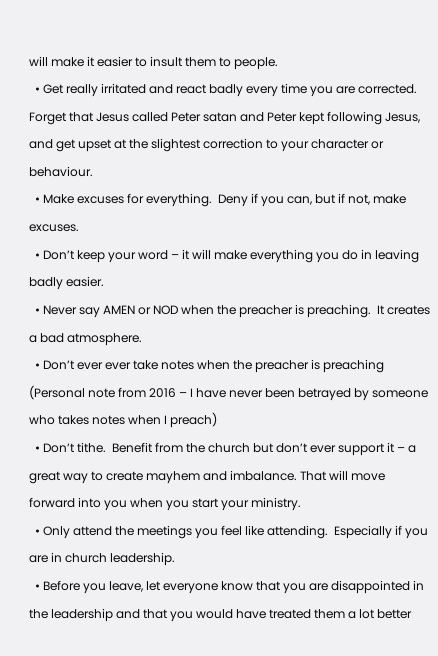will make it easier to insult them to people.
  • Get really irritated and react badly every time you are corrected. Forget that Jesus called Peter satan and Peter kept following Jesus, and get upset at the slightest correction to your character or behaviour.
  • Make excuses for everything.  Deny if you can, but if not, make excuses.
  • Don’t keep your word – it will make everything you do in leaving badly easier.
  • Never say AMEN or NOD when the preacher is preaching.  It creates a bad atmosphere.
  • Don’t ever ever take notes when the preacher is preaching (Personal note from 2016 – I have never been betrayed by someone who takes notes when I preach)
  • Don’t tithe.  Benefit from the church but don’t ever support it – a great way to create mayhem and imbalance. That will move forward into you when you start your ministry.
  • Only attend the meetings you feel like attending.  Especially if you are in church leadership.
  • Before you leave, let everyone know that you are disappointed in the leadership and that you would have treated them a lot better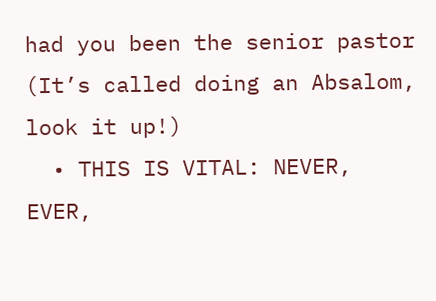had you been the senior pastor (It’s called doing an Absalom, look it up!)
  • THIS IS VITAL: NEVER, EVER,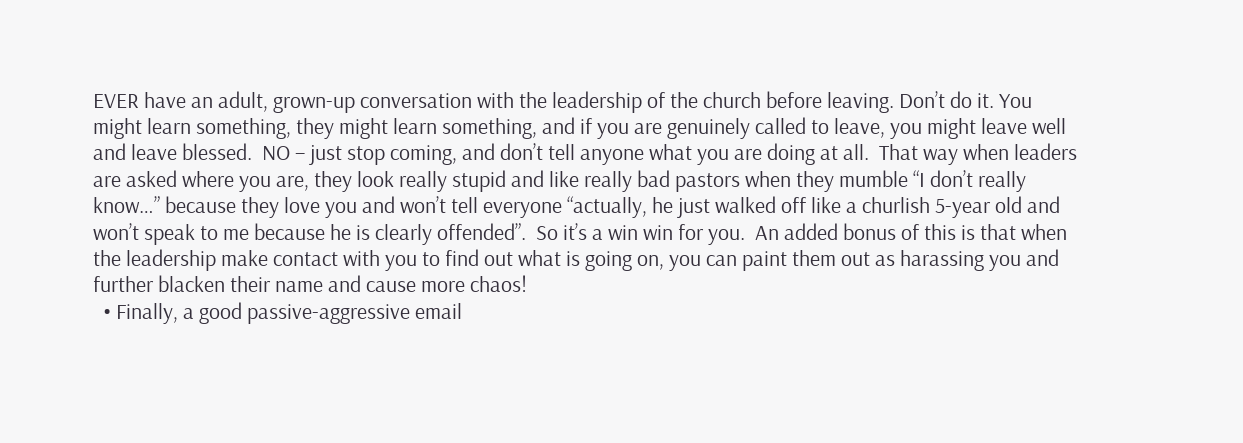EVER have an adult, grown-up conversation with the leadership of the church before leaving. Don’t do it. You might learn something, they might learn something, and if you are genuinely called to leave, you might leave well and leave blessed.  NO – just stop coming, and don’t tell anyone what you are doing at all.  That way when leaders are asked where you are, they look really stupid and like really bad pastors when they mumble “I don’t really know…” because they love you and won’t tell everyone “actually, he just walked off like a churlish 5-year old and won’t speak to me because he is clearly offended”.  So it’s a win win for you.  An added bonus of this is that when the leadership make contact with you to find out what is going on, you can paint them out as harassing you and further blacken their name and cause more chaos!
  • Finally, a good passive-aggressive email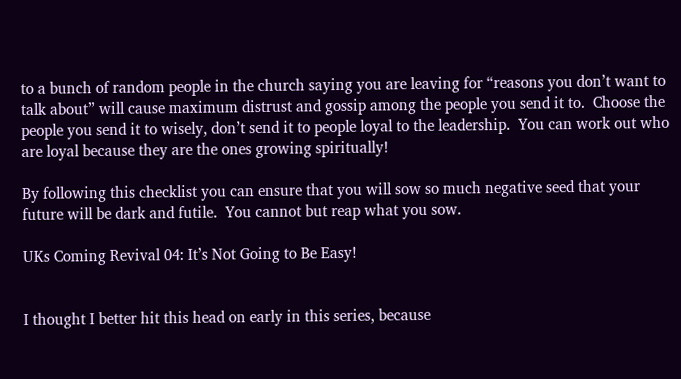to a bunch of random people in the church saying you are leaving for “reasons you don’t want to talk about” will cause maximum distrust and gossip among the people you send it to.  Choose the people you send it to wisely, don’t send it to people loyal to the leadership.  You can work out who are loyal because they are the ones growing spiritually!

By following this checklist you can ensure that you will sow so much negative seed that your future will be dark and futile.  You cannot but reap what you sow.

UKs Coming Revival 04: It’s Not Going to Be Easy!


I thought I better hit this head on early in this series, because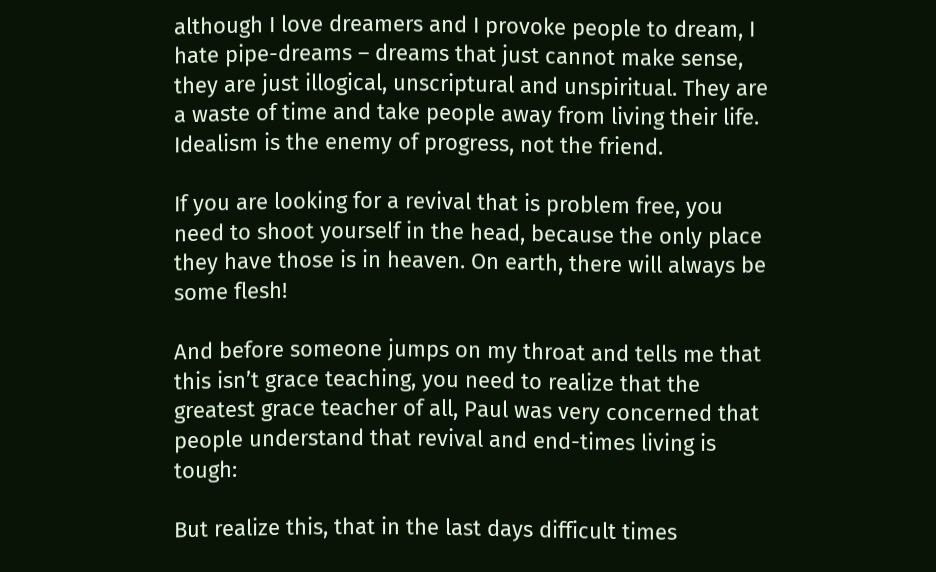although I love dreamers and I provoke people to dream, I hate pipe-dreams – dreams that just cannot make sense, they are just illogical, unscriptural and unspiritual. They are a waste of time and take people away from living their life. Idealism is the enemy of progress, not the friend.

If you are looking for a revival that is problem free, you need to shoot yourself in the head, because the only place they have those is in heaven. On earth, there will always be some flesh!

And before someone jumps on my throat and tells me that this isn’t grace teaching, you need to realize that the greatest grace teacher of all, Paul was very concerned that people understand that revival and end-times living is tough:

But realize this, that in the last days difficult times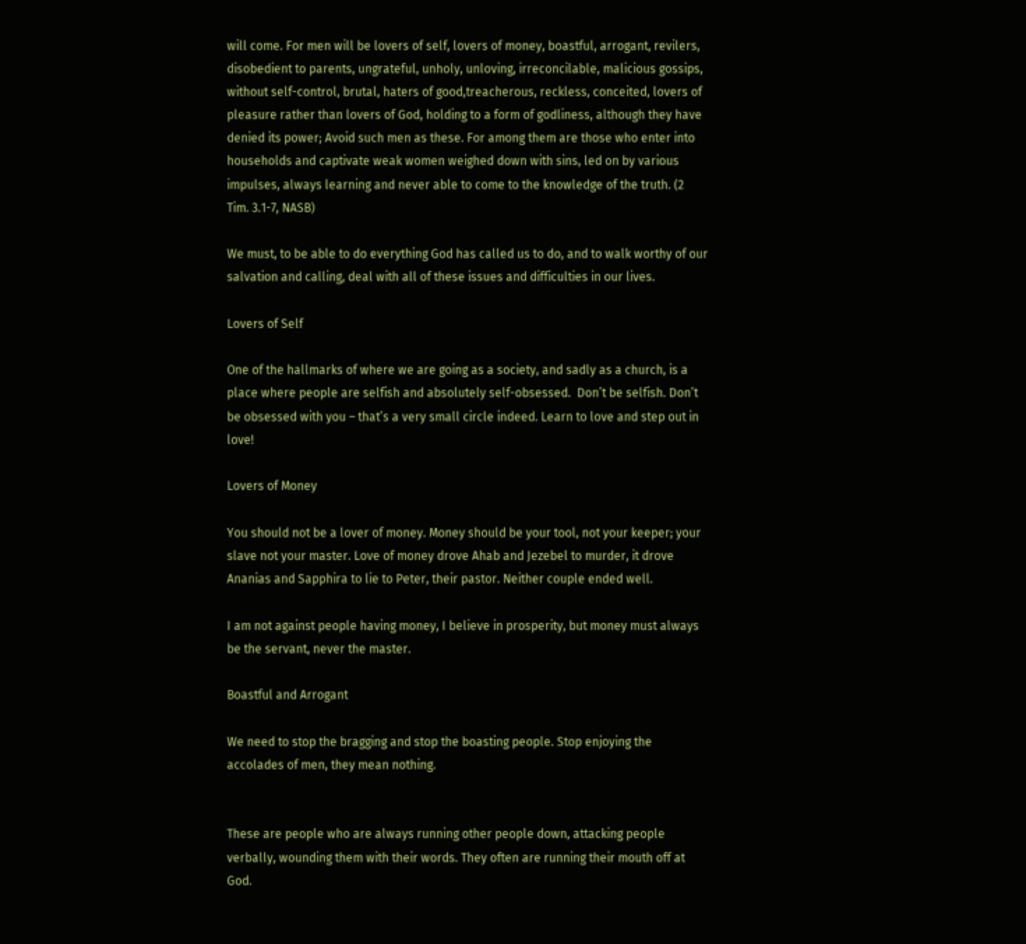will come. For men will be lovers of self, lovers of money, boastful, arrogant, revilers, disobedient to parents, ungrateful, unholy, unloving, irreconcilable, malicious gossips, without self-control, brutal, haters of good,treacherous, reckless, conceited, lovers of pleasure rather than lovers of God, holding to a form of godliness, although they have denied its power; Avoid such men as these. For among them are those who enter into households and captivate weak women weighed down with sins, led on by various impulses, always learning and never able to come to the knowledge of the truth. (2 Tim. 3.1-7, NASB)

We must, to be able to do everything God has called us to do, and to walk worthy of our salvation and calling, deal with all of these issues and difficulties in our lives.

Lovers of Self

One of the hallmarks of where we are going as a society, and sadly as a church, is a place where people are selfish and absolutely self-obsessed.  Don’t be selfish. Don’t be obsessed with you – that’s a very small circle indeed. Learn to love and step out in love!

Lovers of Money

You should not be a lover of money. Money should be your tool, not your keeper; your slave not your master. Love of money drove Ahab and Jezebel to murder, it drove Ananias and Sapphira to lie to Peter, their pastor. Neither couple ended well.

I am not against people having money, I believe in prosperity, but money must always be the servant, never the master.

Boastful and Arrogant

We need to stop the bragging and stop the boasting people. Stop enjoying the accolades of men, they mean nothing.


These are people who are always running other people down, attacking people verbally, wounding them with their words. They often are running their mouth off at God.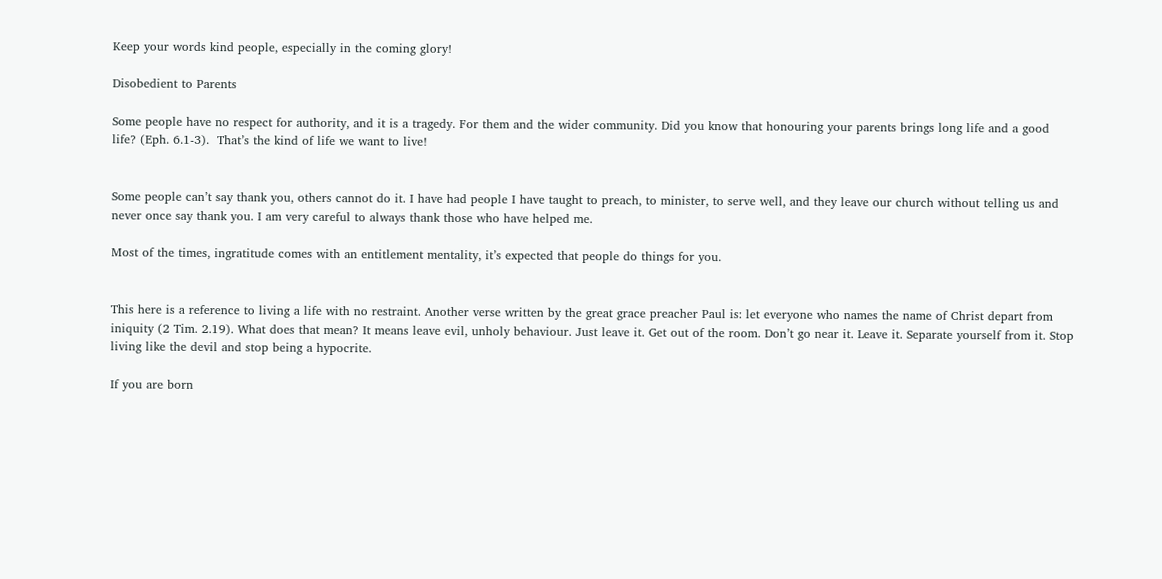Keep your words kind people, especially in the coming glory!

Disobedient to Parents

Some people have no respect for authority, and it is a tragedy. For them and the wider community. Did you know that honouring your parents brings long life and a good life? (Eph. 6.1-3).  That’s the kind of life we want to live!


Some people can’t say thank you, others cannot do it. I have had people I have taught to preach, to minister, to serve well, and they leave our church without telling us and never once say thank you. I am very careful to always thank those who have helped me.

Most of the times, ingratitude comes with an entitlement mentality, it’s expected that people do things for you.


This here is a reference to living a life with no restraint. Another verse written by the great grace preacher Paul is: let everyone who names the name of Christ depart from iniquity (2 Tim. 2.19). What does that mean? It means leave evil, unholy behaviour. Just leave it. Get out of the room. Don’t go near it. Leave it. Separate yourself from it. Stop living like the devil and stop being a hypocrite.

If you are born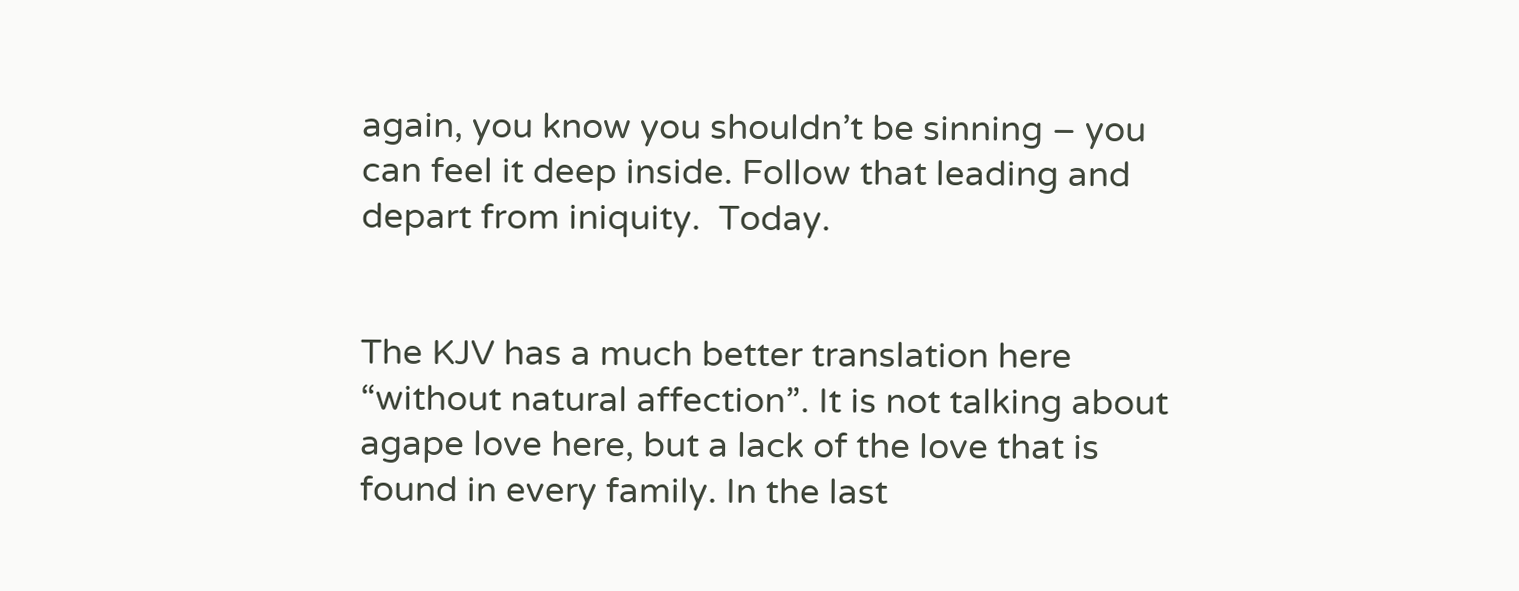again, you know you shouldn’t be sinning – you can feel it deep inside. Follow that leading and depart from iniquity.  Today.


The KJV has a much better translation here “without natural affection”. It is not talking about agape love here, but a lack of the love that is found in every family. In the last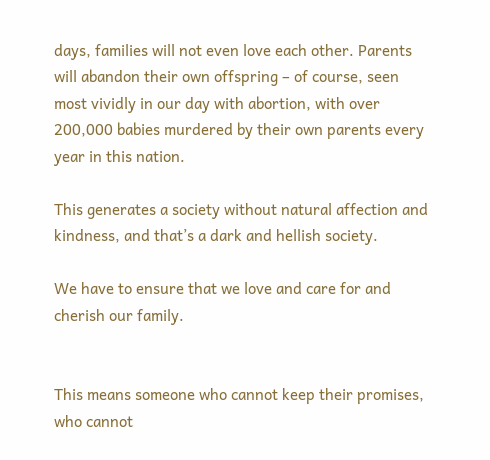days, families will not even love each other. Parents will abandon their own offspring – of course, seen most vividly in our day with abortion, with over 200,000 babies murdered by their own parents every year in this nation.

This generates a society without natural affection and kindness, and that’s a dark and hellish society.

We have to ensure that we love and care for and cherish our family.


This means someone who cannot keep their promises, who cannot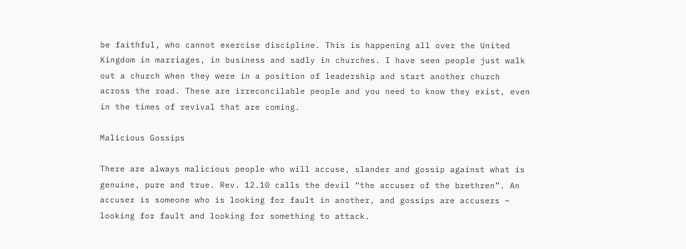be faithful, who cannot exercise discipline. This is happening all over the United Kingdom in marriages, in business and sadly in churches. I have seen people just walk out a church when they were in a position of leadership and start another church across the road. These are irreconcilable people and you need to know they exist, even in the times of revival that are coming.

Malicious Gossips

There are always malicious people who will accuse, slander and gossip against what is genuine, pure and true. Rev. 12.10 calls the devil “the accuser of the brethren”. An accuser is someone who is looking for fault in another, and gossips are accusers – looking for fault and looking for something to attack.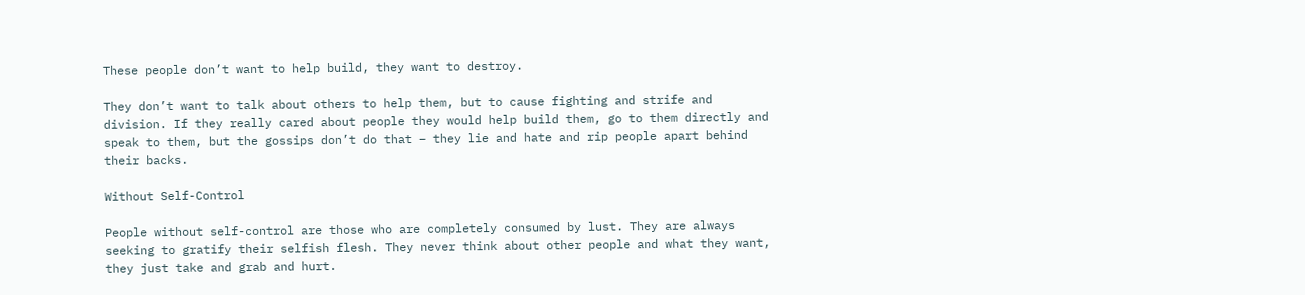These people don’t want to help build, they want to destroy.

They don’t want to talk about others to help them, but to cause fighting and strife and division. If they really cared about people they would help build them, go to them directly and speak to them, but the gossips don’t do that – they lie and hate and rip people apart behind their backs.

Without Self-Control

People without self-control are those who are completely consumed by lust. They are always seeking to gratify their selfish flesh. They never think about other people and what they want, they just take and grab and hurt.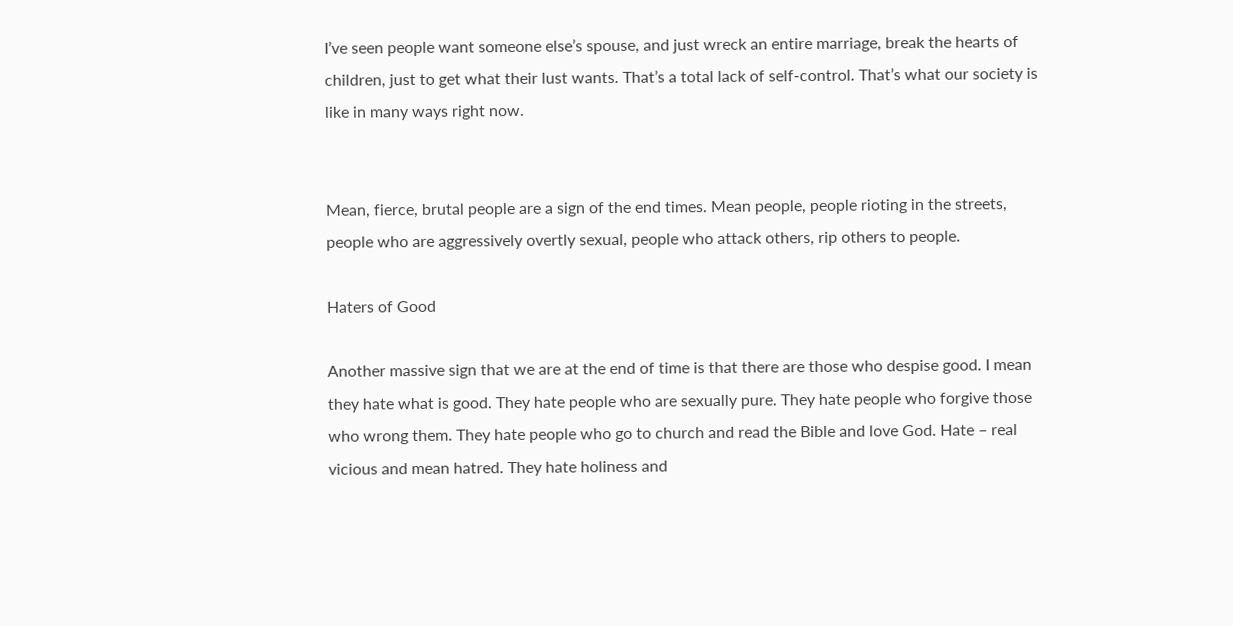I’ve seen people want someone else’s spouse, and just wreck an entire marriage, break the hearts of children, just to get what their lust wants. That’s a total lack of self-control. That’s what our society is like in many ways right now.


Mean, fierce, brutal people are a sign of the end times. Mean people, people rioting in the streets, people who are aggressively overtly sexual, people who attack others, rip others to people.

Haters of Good

Another massive sign that we are at the end of time is that there are those who despise good. I mean they hate what is good. They hate people who are sexually pure. They hate people who forgive those who wrong them. They hate people who go to church and read the Bible and love God. Hate – real vicious and mean hatred. They hate holiness and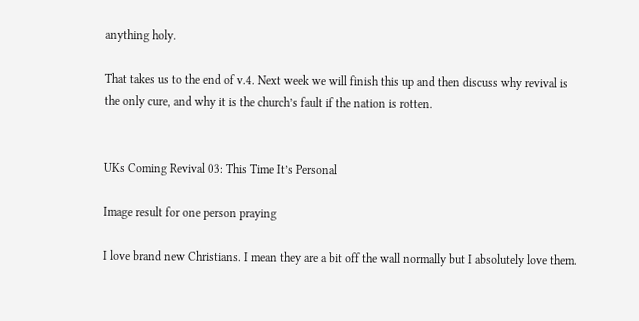anything holy.

That takes us to the end of v.4. Next week we will finish this up and then discuss why revival is the only cure, and why it is the church’s fault if the nation is rotten.


UKs Coming Revival 03: This Time It’s Personal

Image result for one person praying

I love brand new Christians. I mean they are a bit off the wall normally but I absolutely love them.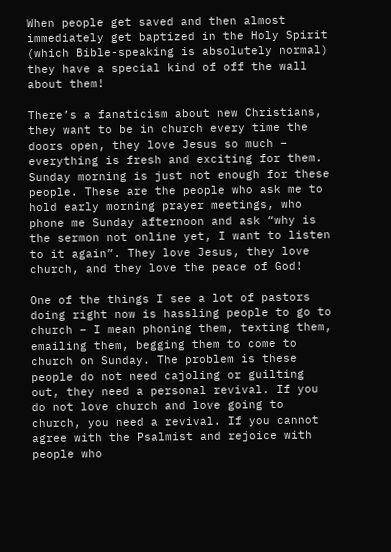When people get saved and then almost immediately get baptized in the Holy Spirit (which Bible-speaking is absolutely normal) they have a special kind of off the wall about them!

There’s a fanaticism about new Christians, they want to be in church every time the doors open, they love Jesus so much – everything is fresh and exciting for them. Sunday morning is just not enough for these people. These are the people who ask me to hold early morning prayer meetings, who phone me Sunday afternoon and ask “why is the sermon not online yet, I want to listen to it again”. They love Jesus, they love church, and they love the peace of God!

One of the things I see a lot of pastors doing right now is hassling people to go to church – I mean phoning them, texting them, emailing them, begging them to come to church on Sunday. The problem is these people do not need cajoling or guilting out, they need a personal revival. If you do not love church and love going to church, you need a revival. If you cannot agree with the Psalmist and rejoice with people who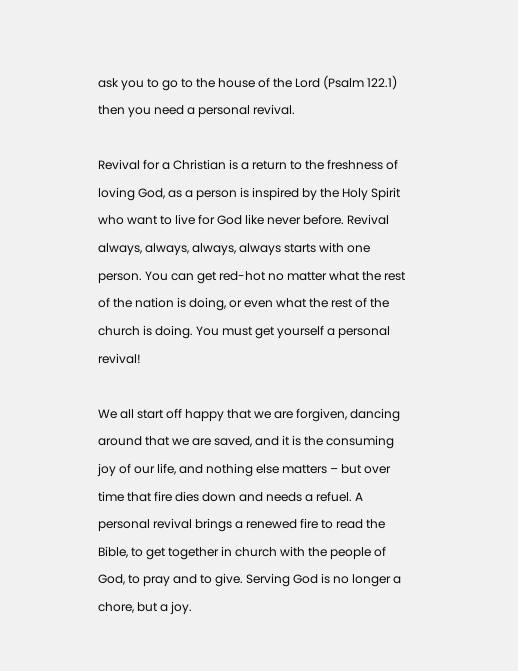ask you to go to the house of the Lord (Psalm 122.1) then you need a personal revival.

Revival for a Christian is a return to the freshness of loving God, as a person is inspired by the Holy Spirit who want to live for God like never before. Revival always, always, always, always starts with one person. You can get red-hot no matter what the rest of the nation is doing, or even what the rest of the church is doing. You must get yourself a personal revival!

We all start off happy that we are forgiven, dancing around that we are saved, and it is the consuming joy of our life, and nothing else matters – but over time that fire dies down and needs a refuel. A personal revival brings a renewed fire to read the Bible, to get together in church with the people of God, to pray and to give. Serving God is no longer a chore, but a joy.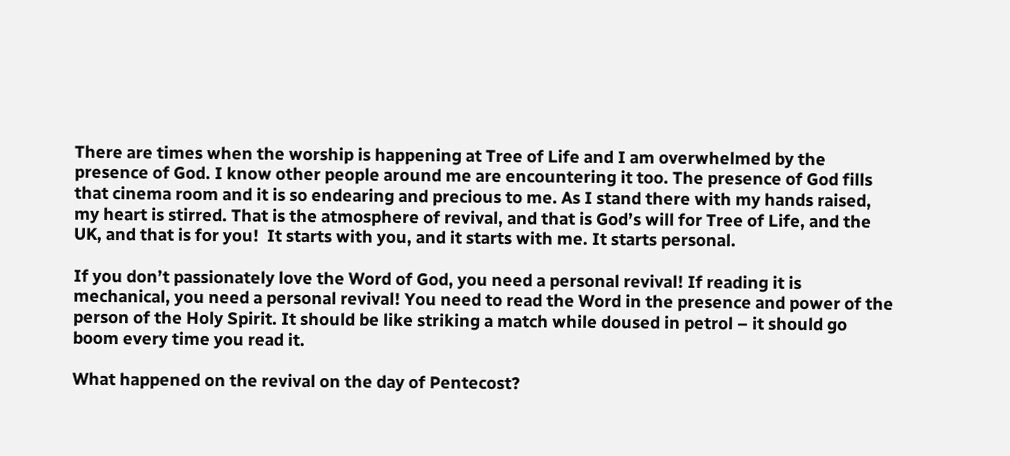There are times when the worship is happening at Tree of Life and I am overwhelmed by the presence of God. I know other people around me are encountering it too. The presence of God fills that cinema room and it is so endearing and precious to me. As I stand there with my hands raised, my heart is stirred. That is the atmosphere of revival, and that is God’s will for Tree of Life, and the UK, and that is for you!  It starts with you, and it starts with me. It starts personal.

If you don’t passionately love the Word of God, you need a personal revival! If reading it is mechanical, you need a personal revival! You need to read the Word in the presence and power of the person of the Holy Spirit. It should be like striking a match while doused in petrol – it should go boom every time you read it.

What happened on the revival on the day of Pentecost?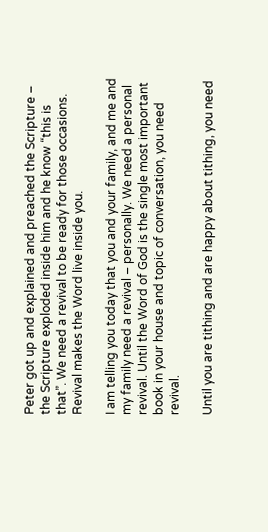Peter got up and explained and preached the Scripture – the Scripture exploded inside him and he know “this is that”. We need a revival to be ready for those occasions.  Revival makes the Word live inside you.

I am telling you today that you and your family, and me and my family need a revival – personally. We need a personal revival. Until the Word of God is the single most important book in your house and topic of conversation, you need revival.

Until you are tithing and are happy about tithing, you need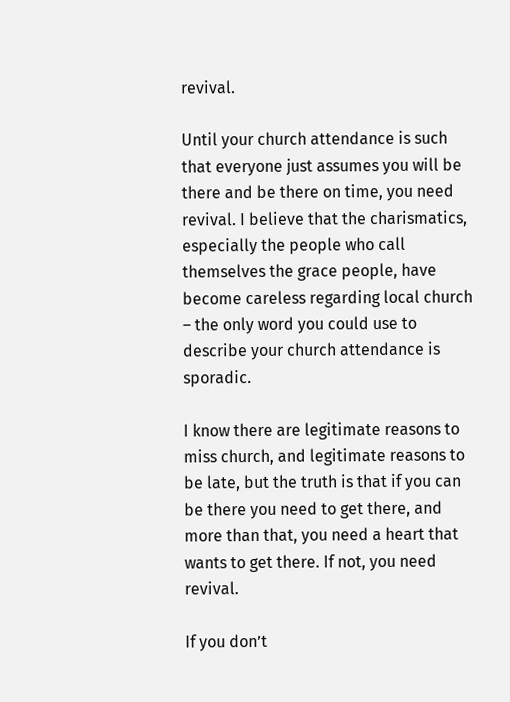revival.

Until your church attendance is such that everyone just assumes you will be there and be there on time, you need revival. I believe that the charismatics, especially the people who call themselves the grace people, have become careless regarding local church – the only word you could use to describe your church attendance is sporadic.

I know there are legitimate reasons to miss church, and legitimate reasons to be late, but the truth is that if you can be there you need to get there, and more than that, you need a heart that wants to get there. If not, you need revival.

If you don’t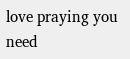love praying you need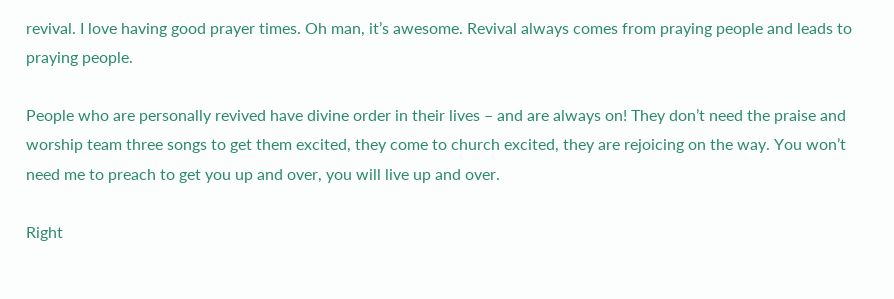revival. I love having good prayer times. Oh man, it’s awesome. Revival always comes from praying people and leads to praying people.

People who are personally revived have divine order in their lives – and are always on! They don’t need the praise and worship team three songs to get them excited, they come to church excited, they are rejoicing on the way. You won’t need me to preach to get you up and over, you will live up and over.

Right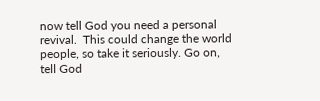now tell God you need a personal revival.  This could change the world people, so take it seriously. Go on, tell God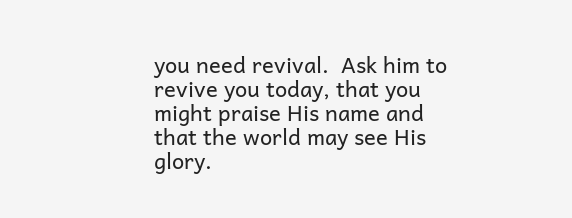you need revival.  Ask him to revive you today, that you might praise His name and that the world may see His glory.